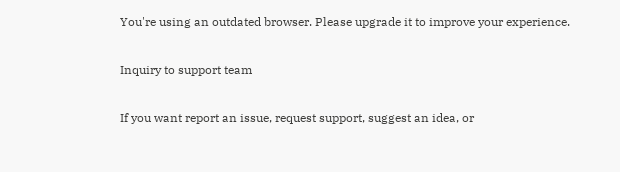You're using an outdated browser. Please upgrade it to improve your experience.

Inquiry to support team

If you want report an issue, request support, suggest an idea, or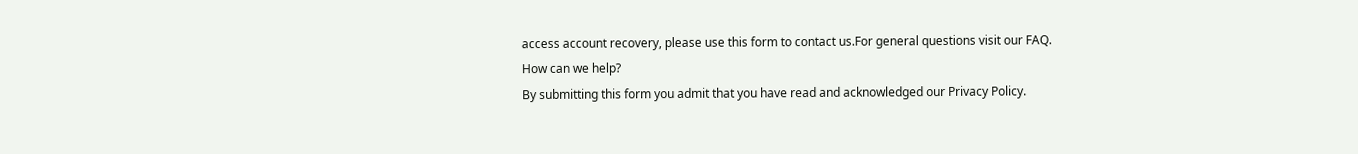access account recovery, please use this form to contact us.For general questions visit our FAQ.
How can we help?
By submitting this form you admit that you have read and acknowledged our Privacy Policy.